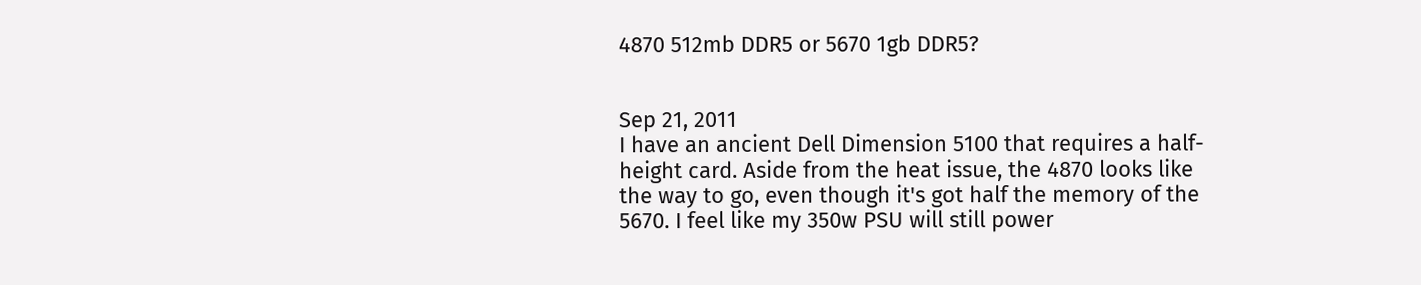4870 512mb DDR5 or 5670 1gb DDR5?


Sep 21, 2011
I have an ancient Dell Dimension 5100 that requires a half-height card. Aside from the heat issue, the 4870 looks like the way to go, even though it's got half the memory of the 5670. I feel like my 350w PSU will still power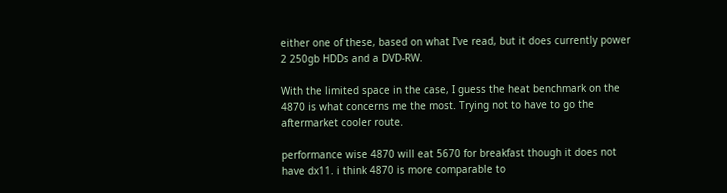either one of these, based on what I've read, but it does currently power 2 250gb HDDs and a DVD-RW.

With the limited space in the case, I guess the heat benchmark on the 4870 is what concerns me the most. Trying not to have to go the aftermarket cooler route.

performance wise 4870 will eat 5670 for breakfast though it does not have dx11. i think 4870 is more comparable to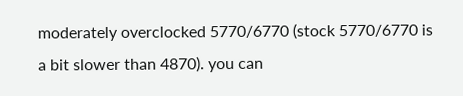moderately overclocked 5770/6770 (stock 5770/6770 is a bit slower than 4870). you can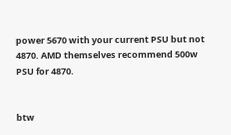power 5670 with your current PSU but not 4870. AMD themselves recommend 500w PSU for 4870.


btw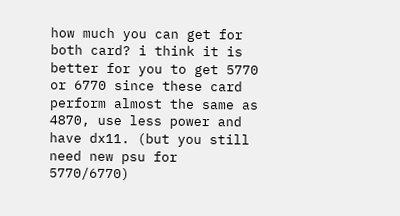how much you can get for both card? i think it is better for you to get 5770 or 6770 since these card perform almost the same as 4870, use less power and have dx11. (but you still need new psu for 5770/6770)